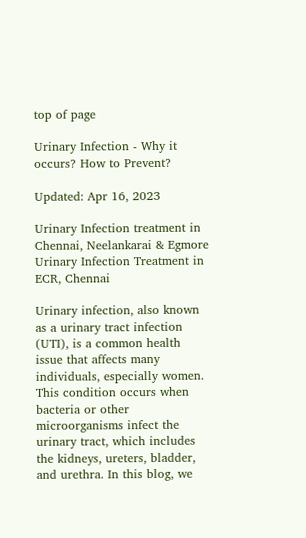top of page

Urinary Infection - Why it occurs? How to Prevent?

Updated: Apr 16, 2023

Urinary Infection treatment in Chennai, Neelankarai & Egmore
Urinary Infection Treatment in ECR, Chennai

Urinary infection, also known as a urinary tract infection (UTI), is a common health issue that affects many individuals, especially women. This condition occurs when bacteria or other microorganisms infect the urinary tract, which includes the kidneys, ureters, bladder, and urethra. In this blog, we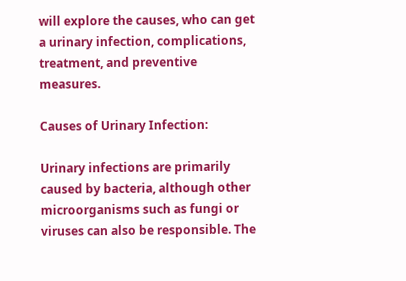will explore the causes, who can get a urinary infection, complications, treatment, and preventive measures.

Causes of Urinary Infection:

Urinary infections are primarily caused by bacteria, although other microorganisms such as fungi or viruses can also be responsible. The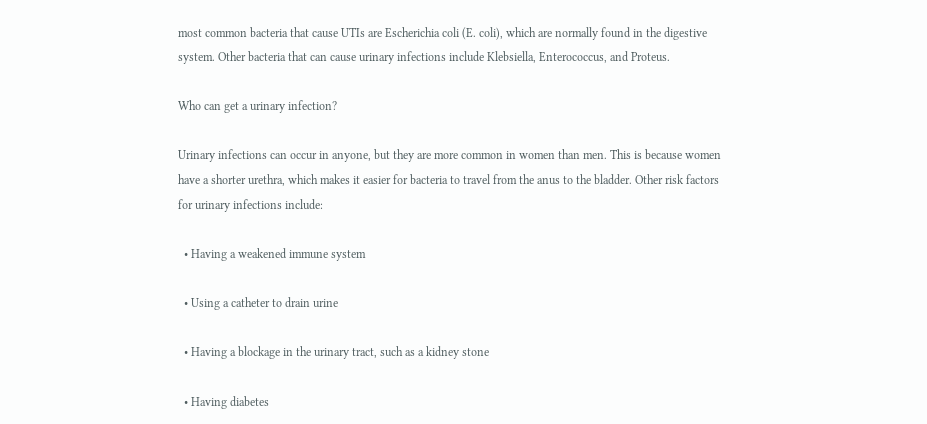most common bacteria that cause UTIs are Escherichia coli (E. coli), which are normally found in the digestive system. Other bacteria that can cause urinary infections include Klebsiella, Enterococcus, and Proteus.

Who can get a urinary infection?

Urinary infections can occur in anyone, but they are more common in women than men. This is because women have a shorter urethra, which makes it easier for bacteria to travel from the anus to the bladder. Other risk factors for urinary infections include:

  • Having a weakened immune system

  • Using a catheter to drain urine

  • Having a blockage in the urinary tract, such as a kidney stone

  • Having diabetes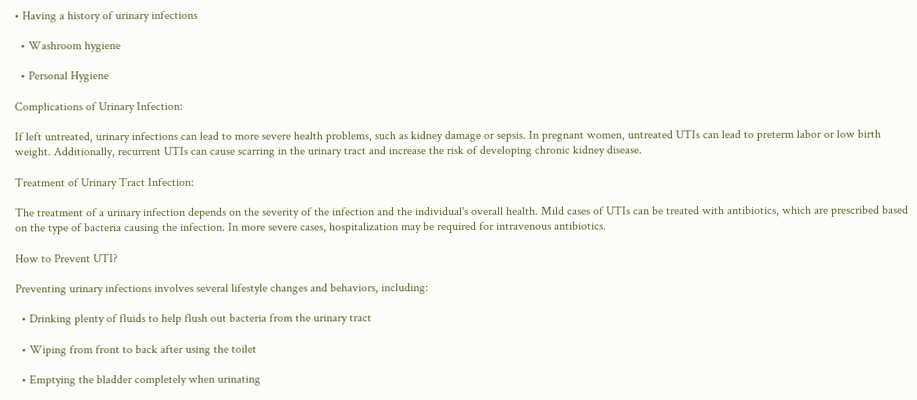• Having a history of urinary infections

  • Washroom hygiene

  • Personal Hygiene

Complications of Urinary Infection:

If left untreated, urinary infections can lead to more severe health problems, such as kidney damage or sepsis. In pregnant women, untreated UTIs can lead to preterm labor or low birth weight. Additionally, recurrent UTIs can cause scarring in the urinary tract and increase the risk of developing chronic kidney disease.

Treatment of Urinary Tract Infection:

The treatment of a urinary infection depends on the severity of the infection and the individual's overall health. Mild cases of UTIs can be treated with antibiotics, which are prescribed based on the type of bacteria causing the infection. In more severe cases, hospitalization may be required for intravenous antibiotics.

How to Prevent UTI?

Preventing urinary infections involves several lifestyle changes and behaviors, including:

  • Drinking plenty of fluids to help flush out bacteria from the urinary tract

  • Wiping from front to back after using the toilet

  • Emptying the bladder completely when urinating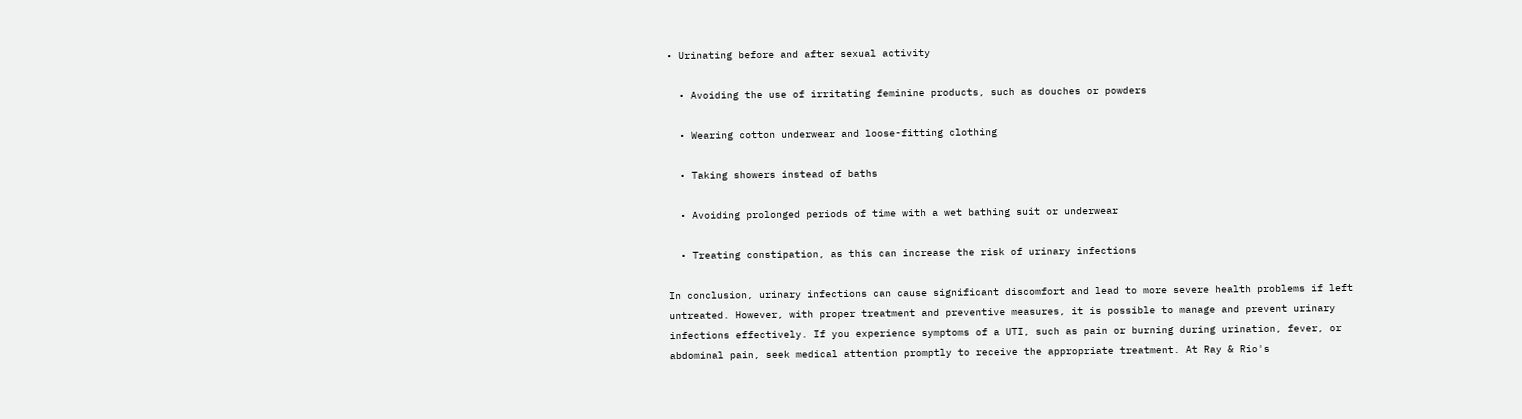• Urinating before and after sexual activity

  • Avoiding the use of irritating feminine products, such as douches or powders

  • Wearing cotton underwear and loose-fitting clothing

  • Taking showers instead of baths

  • Avoiding prolonged periods of time with a wet bathing suit or underwear

  • Treating constipation, as this can increase the risk of urinary infections

In conclusion, urinary infections can cause significant discomfort and lead to more severe health problems if left untreated. However, with proper treatment and preventive measures, it is possible to manage and prevent urinary infections effectively. If you experience symptoms of a UTI, such as pain or burning during urination, fever, or abdominal pain, seek medical attention promptly to receive the appropriate treatment. At Ray & Rio's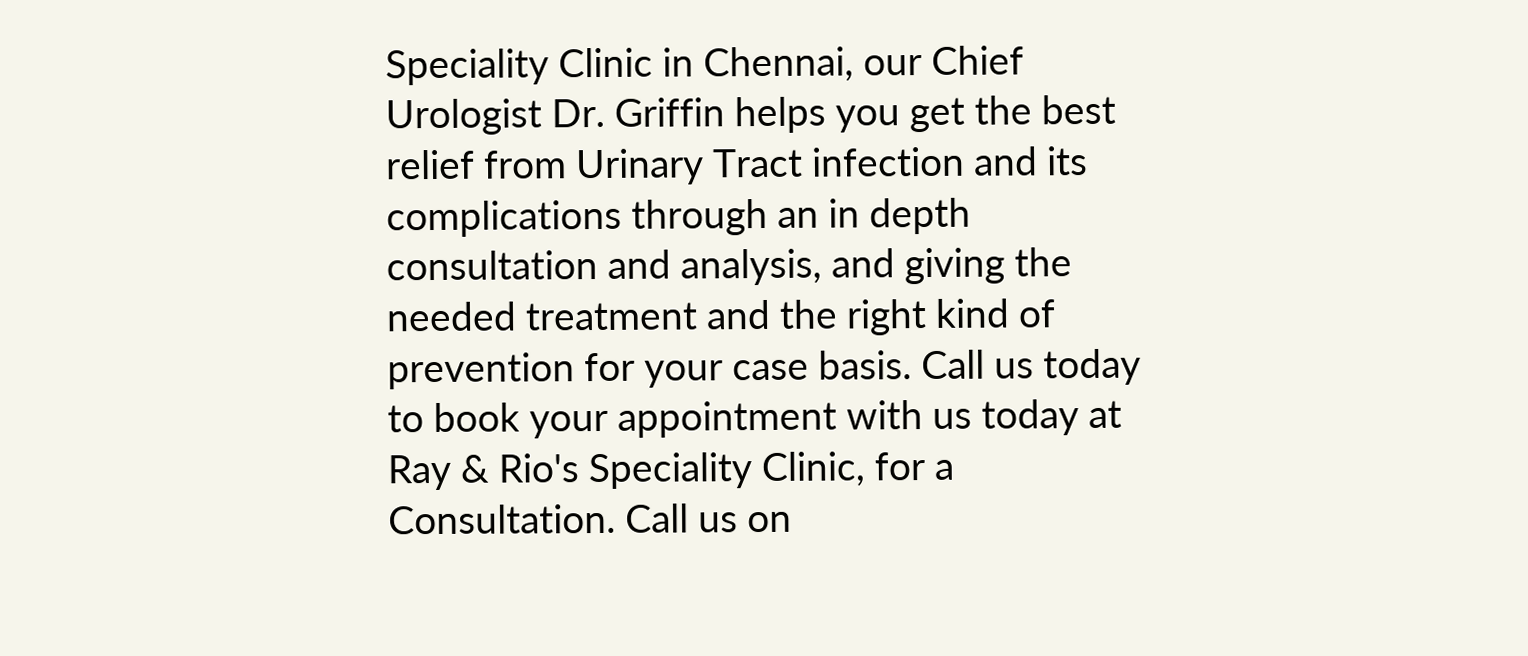Speciality Clinic in Chennai, our Chief Urologist Dr. Griffin helps you get the best relief from Urinary Tract infection and its complications through an in depth consultation and analysis, and giving the needed treatment and the right kind of prevention for your case basis. Call us today to book your appointment with us today at Ray & Rio's Speciality Clinic, for a Consultation. Call us on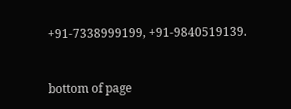+91-7338999199, +91-9840519139.


bottom of page